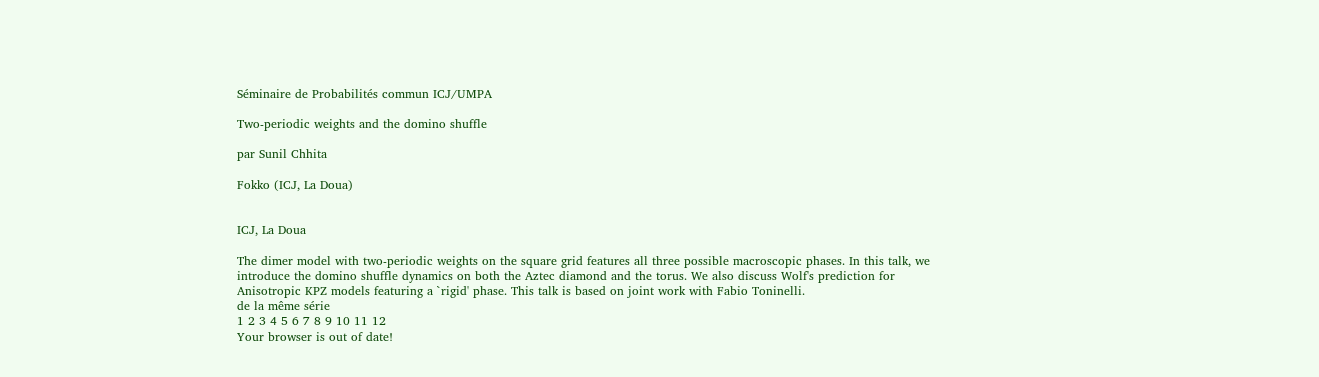Séminaire de Probabilités commun ICJ/UMPA

Two-periodic weights and the domino shuffle

par Sunil Chhita

Fokko (ICJ, La Doua)


ICJ, La Doua

The dimer model with two-periodic weights on the square grid features all three possible macroscopic phases. In this talk, we introduce the domino shuffle dynamics on both the Aztec diamond and the torus. We also discuss Wolf's prediction for Anisotropic KPZ models featuring a `rigid' phase. This talk is based on joint work with Fabio Toninelli.
de la même série
1 2 3 4 5 6 7 8 9 10 11 12
Your browser is out of date!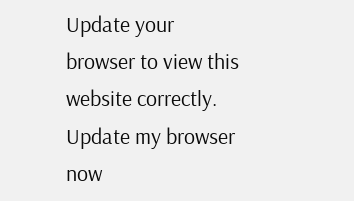Update your browser to view this website correctly. Update my browser now